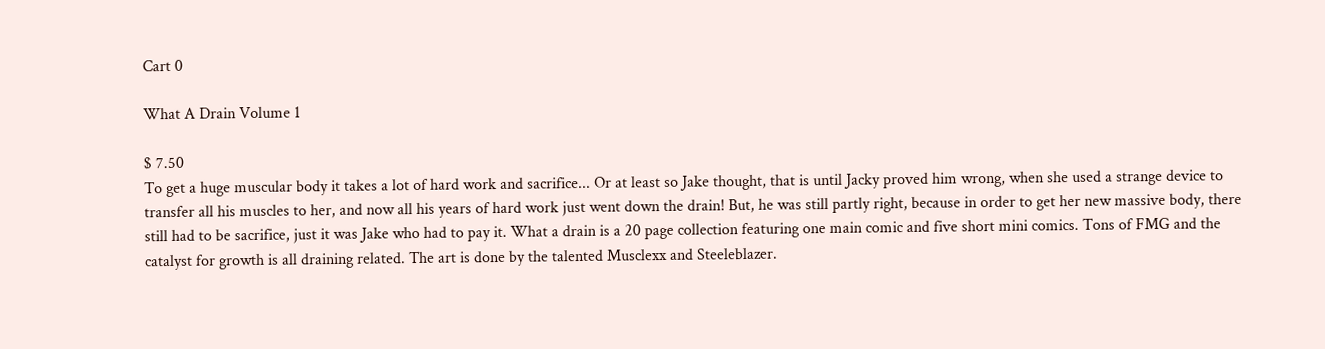Cart 0

What A Drain Volume 1

$ 7.50
To get a huge muscular body it takes a lot of hard work and sacrifice... Or at least so Jake thought, that is until Jacky proved him wrong, when she used a strange device to transfer all his muscles to her, and now all his years of hard work just went down the drain! But, he was still partly right, because in order to get her new massive body, there still had to be sacrifice, just it was Jake who had to pay it. What a drain is a 20 page collection featuring one main comic and five short mini comics. Tons of FMG and the catalyst for growth is all draining related. The art is done by the talented Musclexx and Steeleblazer.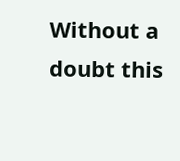Without a doubt this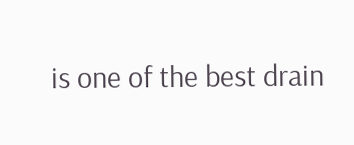is one of the best drain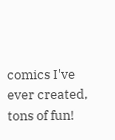comics I've ever created, tons of fun!